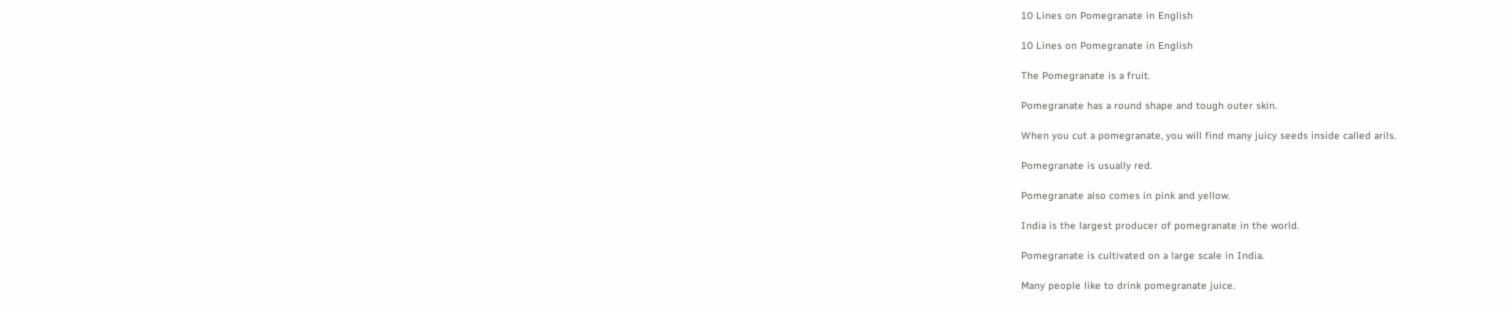10 Lines on Pomegranate in English

10 Lines on Pomegranate in English

The Pomegranate is a fruit.

Pomegranate has a round shape and tough outer skin.

When you cut a pomegranate, you will find many juicy seeds inside called arils.

Pomegranate is usually red.

Pomegranate also comes in pink and yellow.

India is the largest producer of pomegranate in the world.

Pomegranate is cultivated on a large scale in India.

Many people like to drink pomegranate juice.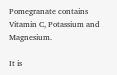Pomegranate contains Vitamin C, Potassium and Magnesium.

It is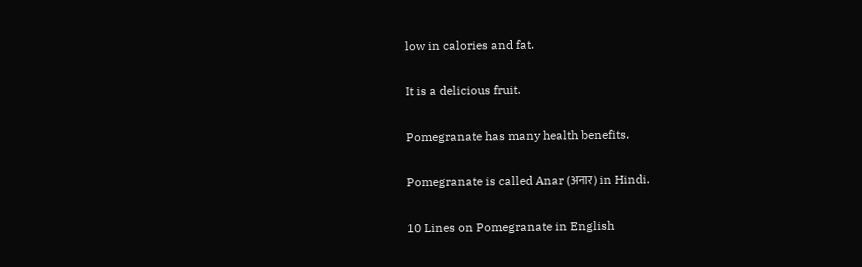low in calories and fat.

It is a delicious fruit.

Pomegranate has many health benefits.

Pomegranate is called Anar (अनार) in Hindi.

10 Lines on Pomegranate in English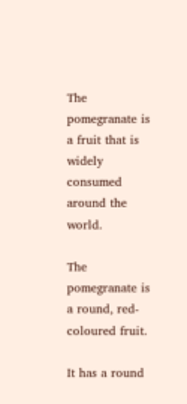The pomegranate is a fruit that is widely consumed around the world.

The pomegranate is a round, red-coloured fruit.

It has a round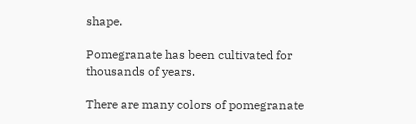shape.

Pomegranate has been cultivated for thousands of years.

There are many colors of pomegranate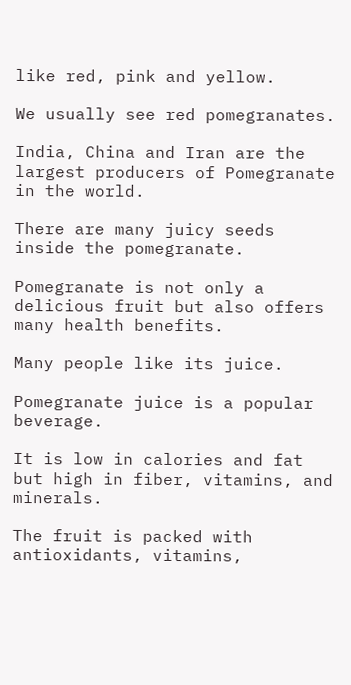like red, pink and yellow.

We usually see red pomegranates.

India, China and Iran are the largest producers of Pomegranate in the world.

There are many juicy seeds inside the pomegranate.

Pomegranate is not only a delicious fruit but also offers many health benefits.

Many people like its juice.

Pomegranate juice is a popular beverage.

It is low in calories and fat but high in fiber, vitamins, and minerals.

The fruit is packed with antioxidants, vitamins,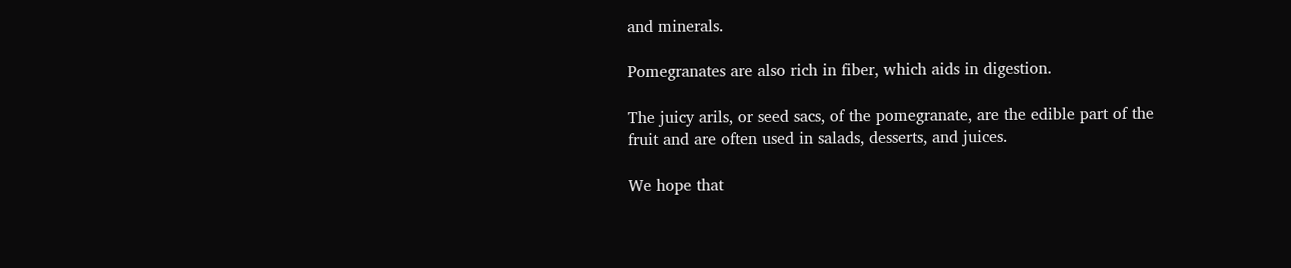and minerals.

Pomegranates are also rich in fiber, which aids in digestion.

The juicy arils, or seed sacs, of the pomegranate, are the edible part of the fruit and are often used in salads, desserts, and juices.

We hope that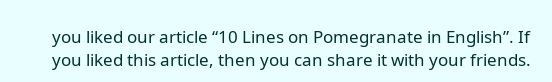you liked our article “10 Lines on Pomegranate in English”. If you liked this article, then you can share it with your friends.